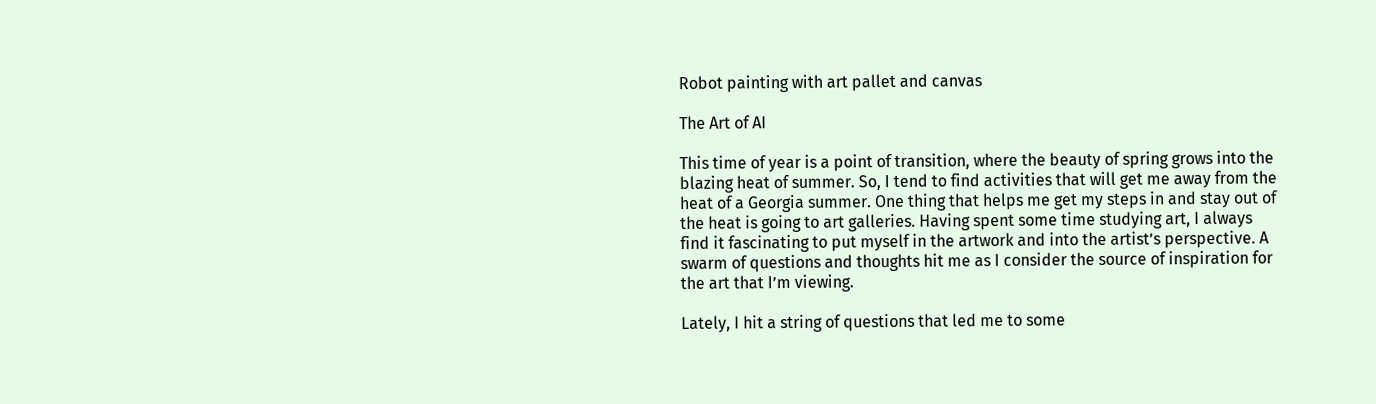Robot painting with art pallet and canvas

The Art of AI

This time of year is a point of transition, where the beauty of spring grows into the blazing heat of summer. So, I tend to find activities that will get me away from the heat of a Georgia summer. One thing that helps me get my steps in and stay out of the heat is going to art galleries. Having spent some time studying art, I always find it fascinating to put myself in the artwork and into the artist’s perspective. A swarm of questions and thoughts hit me as I consider the source of inspiration for the art that I’m viewing.

Lately, I hit a string of questions that led me to some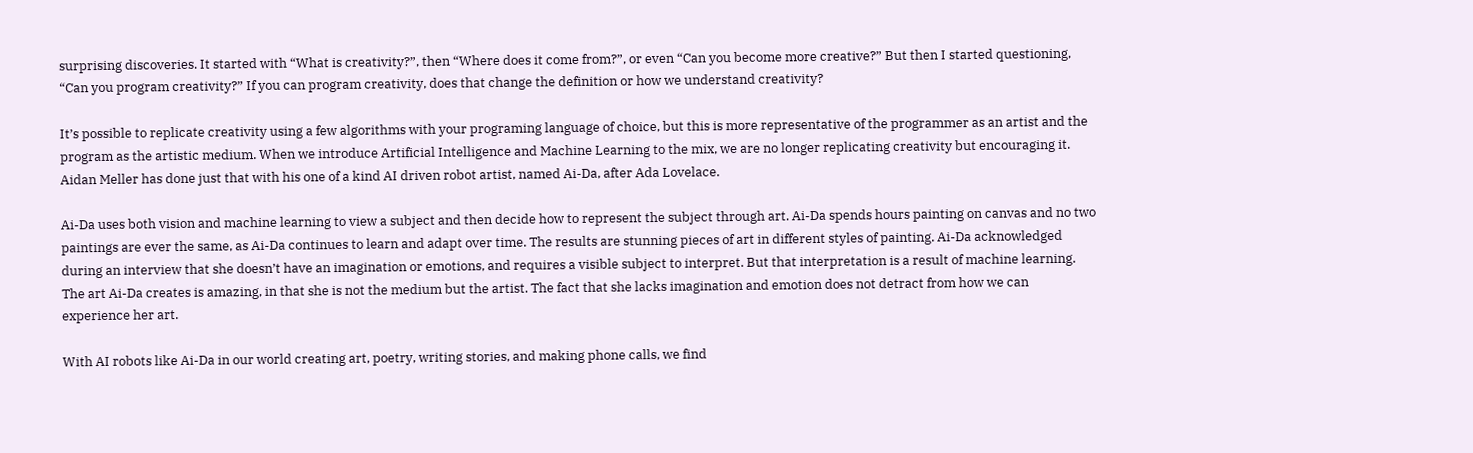surprising discoveries. It started with “What is creativity?”, then “Where does it come from?”, or even “Can you become more creative?” But then I started questioning, “Can you program creativity?” If you can program creativity, does that change the definition or how we understand creativity?

It’s possible to replicate creativity using a few algorithms with your programing language of choice, but this is more representative of the programmer as an artist and the program as the artistic medium. When we introduce Artificial Intelligence and Machine Learning to the mix, we are no longer replicating creativity but encouraging it. Aidan Meller has done just that with his one of a kind AI driven robot artist, named Ai-Da, after Ada Lovelace.

Ai-Da uses both vision and machine learning to view a subject and then decide how to represent the subject through art. Ai-Da spends hours painting on canvas and no two paintings are ever the same, as Ai-Da continues to learn and adapt over time. The results are stunning pieces of art in different styles of painting. Ai-Da acknowledged during an interview that she doesn’t have an imagination or emotions, and requires a visible subject to interpret. But that interpretation is a result of machine learning. The art Ai-Da creates is amazing, in that she is not the medium but the artist. The fact that she lacks imagination and emotion does not detract from how we can experience her art.

With AI robots like Ai-Da in our world creating art, poetry, writing stories, and making phone calls, we find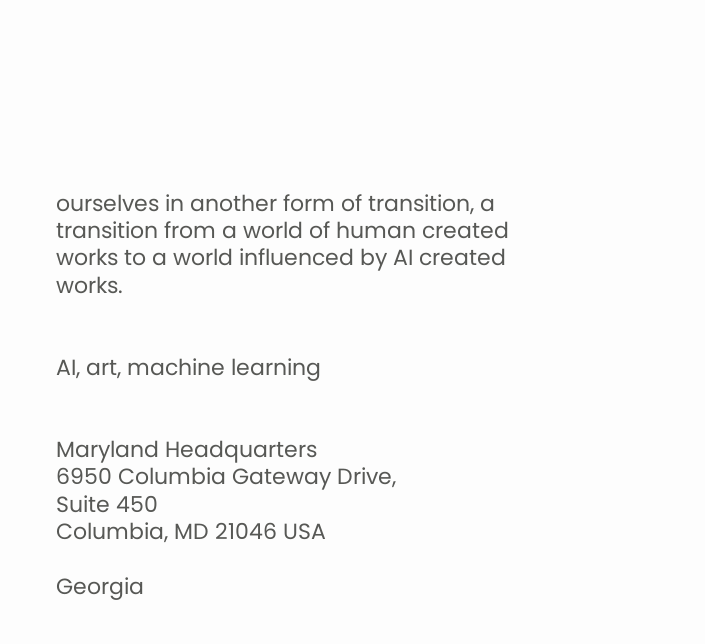ourselves in another form of transition, a transition from a world of human created works to a world influenced by AI created works.


AI, art, machine learning


Maryland Headquarters
6950 Columbia Gateway Drive,
Suite 450
Columbia, MD 21046 USA

Georgia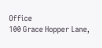Office
100 Grace Hopper Lane,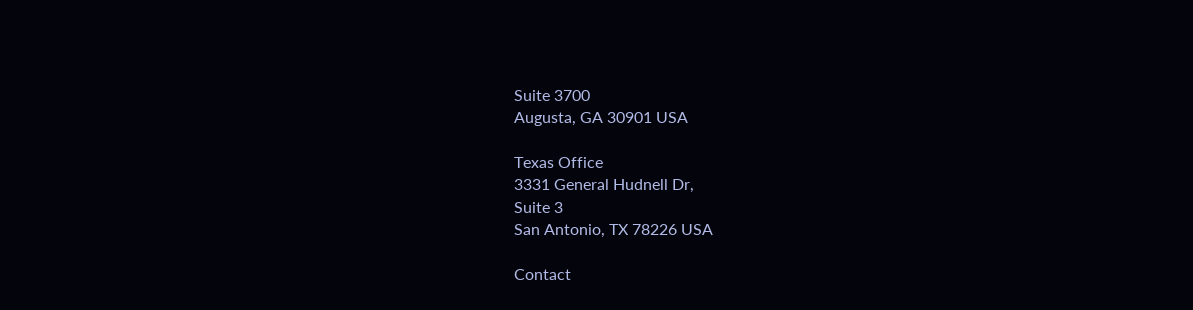Suite 3700
Augusta, GA 30901 USA

Texas Office
3331 General Hudnell Dr,
Suite 3
San Antonio, TX 78226 USA

Contact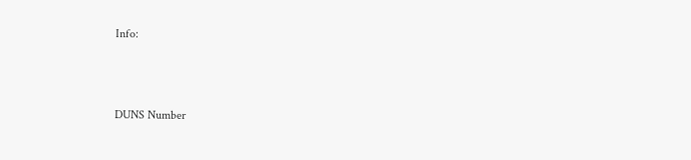Info:



DUNS Number